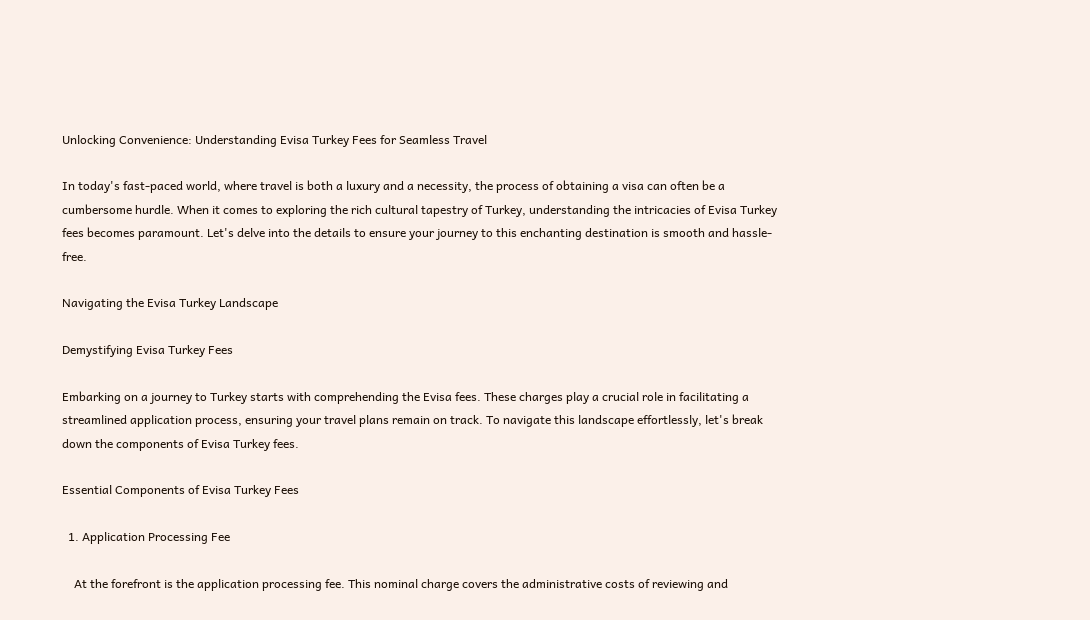Unlocking Convenience: Understanding Evisa Turkey Fees for Seamless Travel

In today's fast-paced world, where travel is both a luxury and a necessity, the process of obtaining a visa can often be a cumbersome hurdle. When it comes to exploring the rich cultural tapestry of Turkey, understanding the intricacies of Evisa Turkey fees becomes paramount. Let's delve into the details to ensure your journey to this enchanting destination is smooth and hassle-free.

Navigating the Evisa Turkey Landscape

Demystifying Evisa Turkey Fees

Embarking on a journey to Turkey starts with comprehending the Evisa fees. These charges play a crucial role in facilitating a streamlined application process, ensuring your travel plans remain on track. To navigate this landscape effortlessly, let's break down the components of Evisa Turkey fees.

Essential Components of Evisa Turkey Fees

  1. Application Processing Fee

    At the forefront is the application processing fee. This nominal charge covers the administrative costs of reviewing and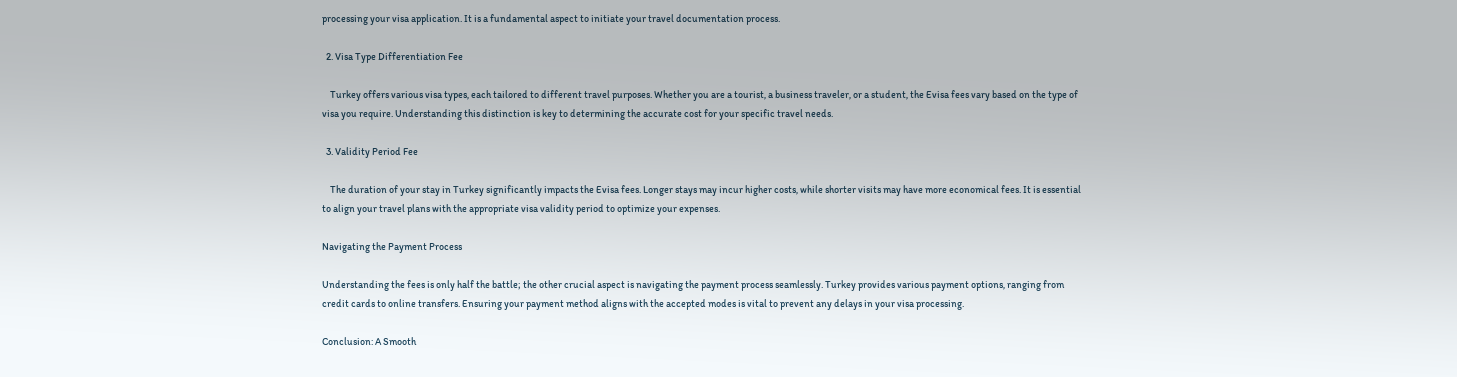processing your visa application. It is a fundamental aspect to initiate your travel documentation process.

  2. Visa Type Differentiation Fee

    Turkey offers various visa types, each tailored to different travel purposes. Whether you are a tourist, a business traveler, or a student, the Evisa fees vary based on the type of visa you require. Understanding this distinction is key to determining the accurate cost for your specific travel needs.

  3. Validity Period Fee

    The duration of your stay in Turkey significantly impacts the Evisa fees. Longer stays may incur higher costs, while shorter visits may have more economical fees. It is essential to align your travel plans with the appropriate visa validity period to optimize your expenses.

Navigating the Payment Process

Understanding the fees is only half the battle; the other crucial aspect is navigating the payment process seamlessly. Turkey provides various payment options, ranging from credit cards to online transfers. Ensuring your payment method aligns with the accepted modes is vital to prevent any delays in your visa processing.

Conclusion: A Smooth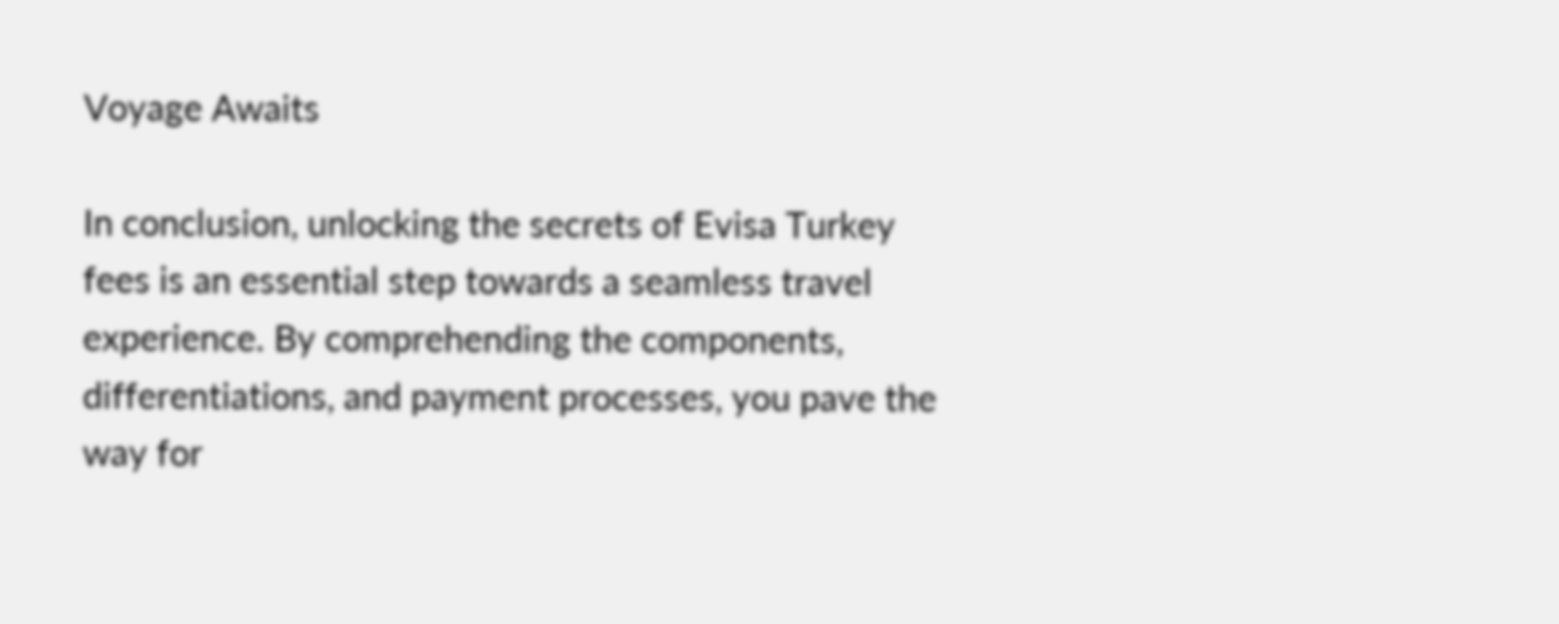Voyage Awaits

In conclusion, unlocking the secrets of Evisa Turkey fees is an essential step towards a seamless travel experience. By comprehending the components, differentiations, and payment processes, you pave the way for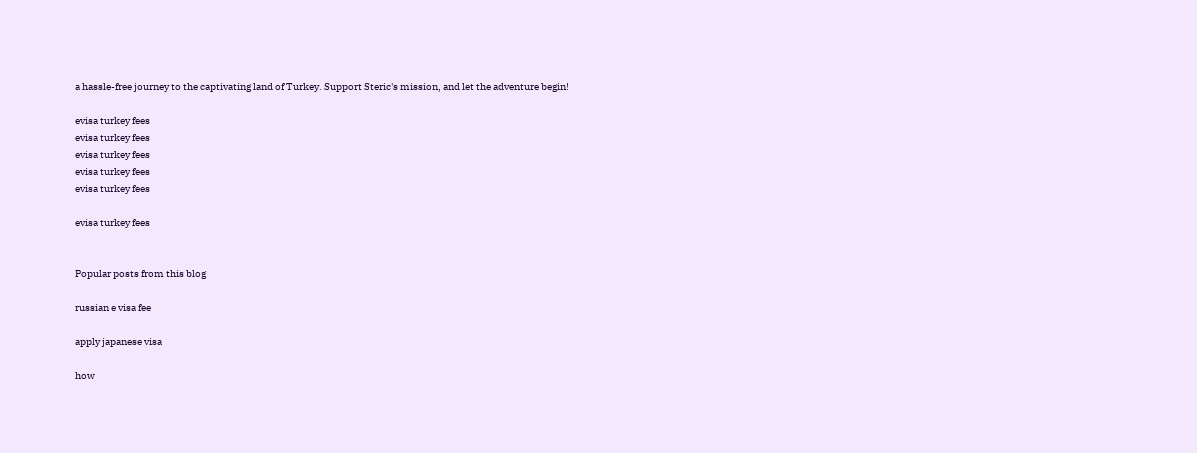a hassle-free journey to the captivating land of Turkey. Support Steric's mission, and let the adventure begin!

evisa turkey fees
evisa turkey fees
evisa turkey fees
evisa turkey fees
evisa turkey fees

evisa turkey fees


Popular posts from this blog

russian e visa fee

apply japanese visa

how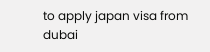to apply japan visa from dubai